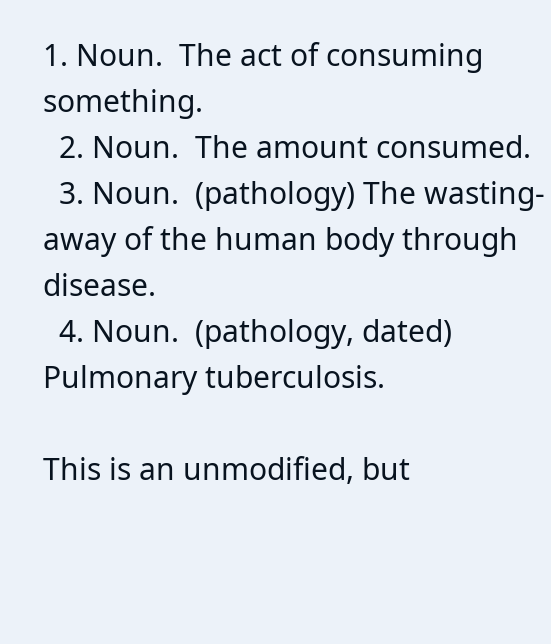1. Noun.  The act of consuming something.
  2. Noun.  The amount consumed.
  3. Noun.  (pathology) The wasting-away of the human body through disease.
  4. Noun.  (pathology, dated) Pulmonary tuberculosis.

This is an unmodified, but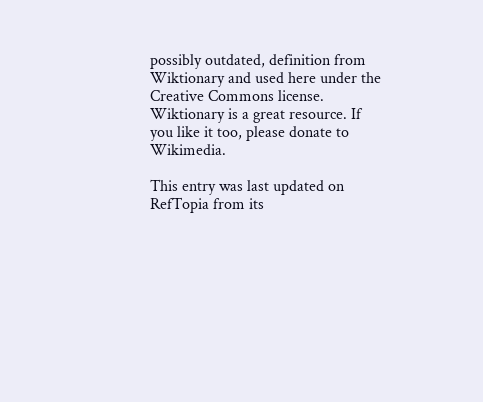possibly outdated, definition from Wiktionary and used here under the Creative Commons license. Wiktionary is a great resource. If you like it too, please donate to Wikimedia.

This entry was last updated on RefTopia from its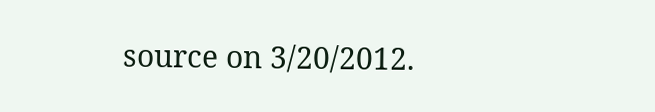source on 3/20/2012.